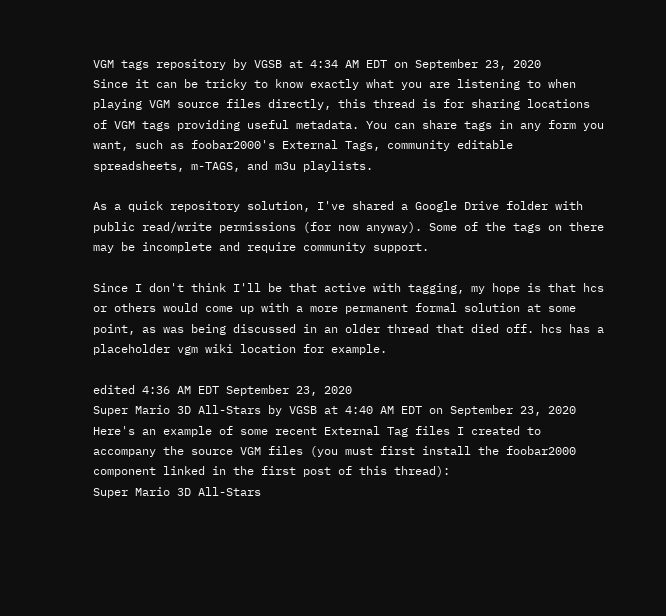VGM tags repository by VGSB at 4:34 AM EDT on September 23, 2020
Since it can be tricky to know exactly what you are listening to when playing VGM source files directly, this thread is for sharing locations of VGM tags providing useful metadata. You can share tags in any form you want, such as foobar2000's External Tags, community editable spreadsheets, m-TAGS, and m3u playlists.

As a quick repository solution, I've shared a Google Drive folder with public read/write permissions (for now anyway). Some of the tags on there may be incomplete and require community support.

Since I don't think I'll be that active with tagging, my hope is that hcs or others would come up with a more permanent formal solution at some point, as was being discussed in an older thread that died off. hcs has a placeholder vgm wiki location for example.

edited 4:36 AM EDT September 23, 2020
Super Mario 3D All-Stars by VGSB at 4:40 AM EDT on September 23, 2020
Here's an example of some recent External Tag files I created to accompany the source VGM files (you must first install the foobar2000 component linked in the first post of this thread):
Super Mario 3D All-Stars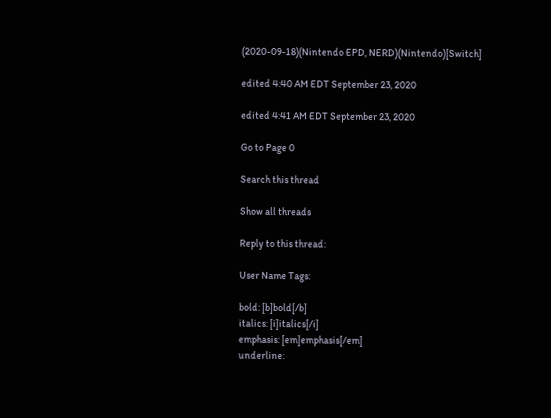(2020-09-18)(Nintendo EPD, NERD)(Nintendo)[Switch]

edited 4:40 AM EDT September 23, 2020

edited 4:41 AM EDT September 23, 2020

Go to Page 0

Search this thread

Show all threads

Reply to this thread:

User Name Tags:

bold: [b]bold[/b]
italics: [i]italics[/i]
emphasis: [em]emphasis[/em]
underline: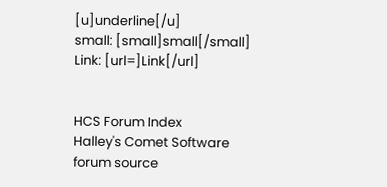[u]underline[/u]
small: [small]small[/small]
Link: [url=]Link[/url]


HCS Forum Index
Halley's Comet Software
forum source